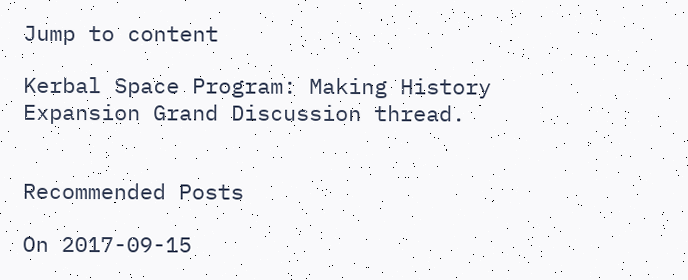Jump to content

Kerbal Space Program: Making History Expansion Grand Discussion thread.


Recommended Posts

On 2017-09-15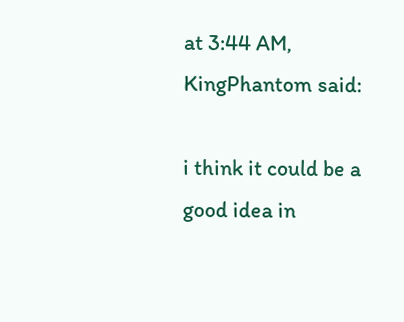at 3:44 AM, KingPhantom said:

i think it could be a good idea in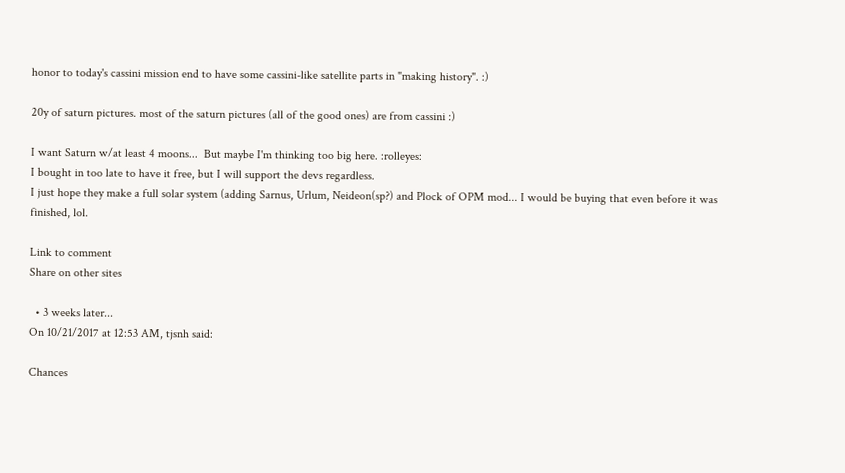honor to today's cassini mission end to have some cassini-like satellite parts in "making history". :)

20y of saturn pictures. most of the saturn pictures (all of the good ones) are from cassini :)

I want Saturn w/at least 4 moons...  But maybe I'm thinking too big here. :rolleyes:
I bought in too late to have it free, but I will support the devs regardless.
I just hope they make a full solar system (adding Sarnus, Urlum, Neideon(sp?) and Plock of OPM mod... I would be buying that even before it was finished, lol.

Link to comment
Share on other sites

  • 3 weeks later...
On 10/21/2017 at 12:53 AM, tjsnh said:

Chances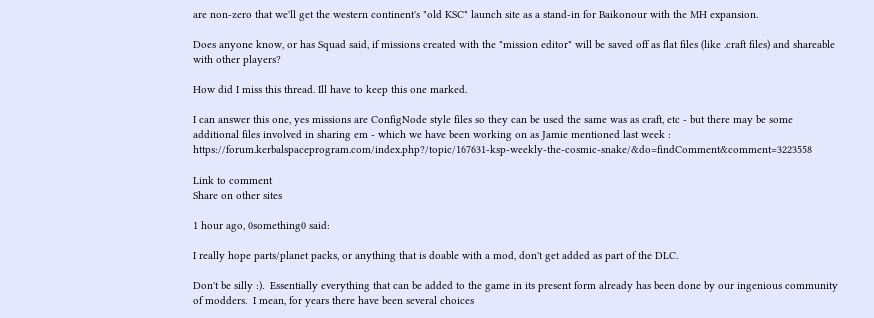are non-zero that we'll get the western continent's "old KSC" launch site as a stand-in for Baikonour with the MH expansion.

Does anyone know, or has Squad said, if missions created with the "mission editor" will be saved off as flat files (like .craft files) and shareable with other players?

How did I miss this thread. Ill have to keep this one marked.

I can answer this one, yes missions are ConfigNode style files so they can be used the same was as craft, etc - but there may be some additional files involved in sharing em - which we have been working on as Jamie mentioned last week : https://forum.kerbalspaceprogram.com/index.php?/topic/167631-ksp-weekly-the-cosmic-snake/&do=findComment&comment=3223558

Link to comment
Share on other sites

1 hour ago, 0something0 said:

I really hope parts/planet packs, or anything that is doable with a mod, don't get added as part of the DLC.

Don't be silly :).  Essentially everything that can be added to the game in its present form already has been done by our ingenious community of modders.  I mean, for years there have been several choices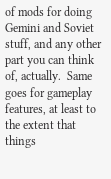of mods for doing Gemini and Soviet stuff, and any other part you can think of, actually.  Same goes for gameplay features, at least to the extent that things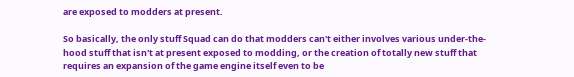are exposed to modders at present.

So basically, the only stuff Squad can do that modders can't either involves various under-the-hood stuff that isn't at present exposed to modding, or the creation of totally new stuff that requires an expansion of the game engine itself even to be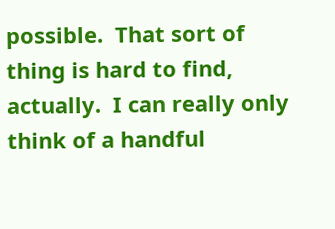possible.  That sort of thing is hard to find, actually.  I can really only think of a handful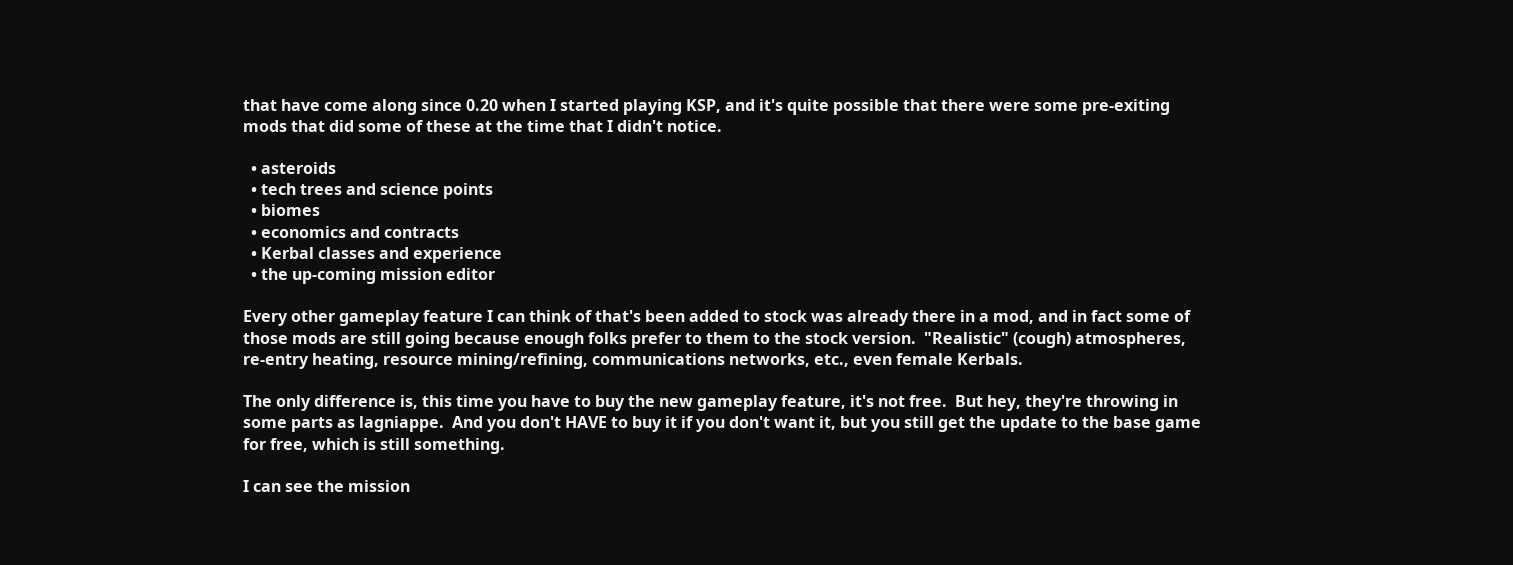that have come along since 0.20 when I started playing KSP, and it's quite possible that there were some pre-exiting mods that did some of these at the time that I didn't notice.

  • asteroids
  • tech trees and science points
  • biomes
  • economics and contracts
  • Kerbal classes and experience
  • the up-coming mission editor

Every other gameplay feature I can think of that's been added to stock was already there in a mod, and in fact some of those mods are still going because enough folks prefer to them to the stock version.  "Realistic" (cough) atmospheres, re-entry heating, resource mining/refining, communications networks, etc., even female Kerbals.

The only difference is, this time you have to buy the new gameplay feature, it's not free.  But hey, they're throwing in some parts as lagniappe.  And you don't HAVE to buy it if you don't want it, but you still get the update to the base game for free, which is still something.

I can see the mission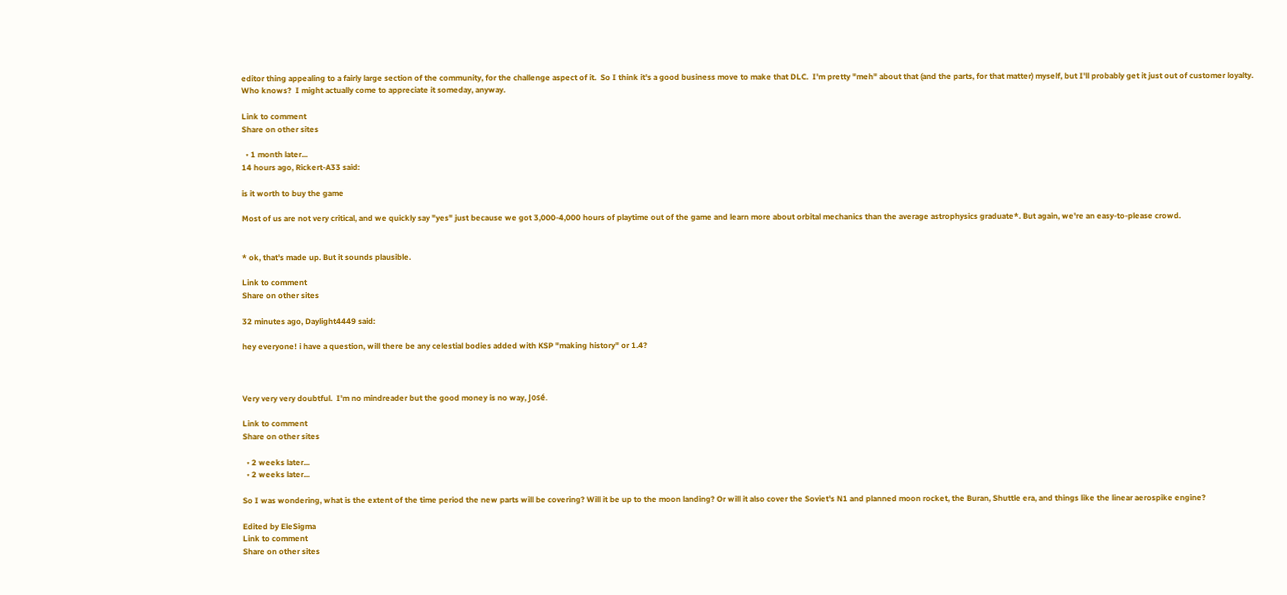editor thing appealing to a fairly large section of the community, for the challenge aspect of it.  So I think it's a good business move to make that DLC.  I'm pretty "meh" about that (and the parts, for that matter) myself, but I'll probably get it just out of customer loyalty.  Who knows?  I might actually come to appreciate it someday, anyway.

Link to comment
Share on other sites

  • 1 month later...
14 hours ago, Rickert-A33 said:

is it worth to buy the game

Most of us are not very critical, and we quickly say "yes" just because we got 3,000-4,000 hours of playtime out of the game and learn more about orbital mechanics than the average astrophysics graduate*. But again, we're an easy-to-please crowd.


* ok, that's made up. But it sounds plausible.

Link to comment
Share on other sites

32 minutes ago, Daylight4449 said:

hey everyone! i have a question, will there be any celestial bodies added with KSP "making history" or 1.4?



Very very very doubtful.  I'm no mindreader but the good money is no way, José.

Link to comment
Share on other sites

  • 2 weeks later...
  • 2 weeks later...

So I was wondering, what is the extent of the time period the new parts will be covering? Will it be up to the moon landing? Or will it also cover the Soviet's N1 and planned moon rocket, the Buran, Shuttle era, and things like the linear aerospike engine?

Edited by EleSigma
Link to comment
Share on other sites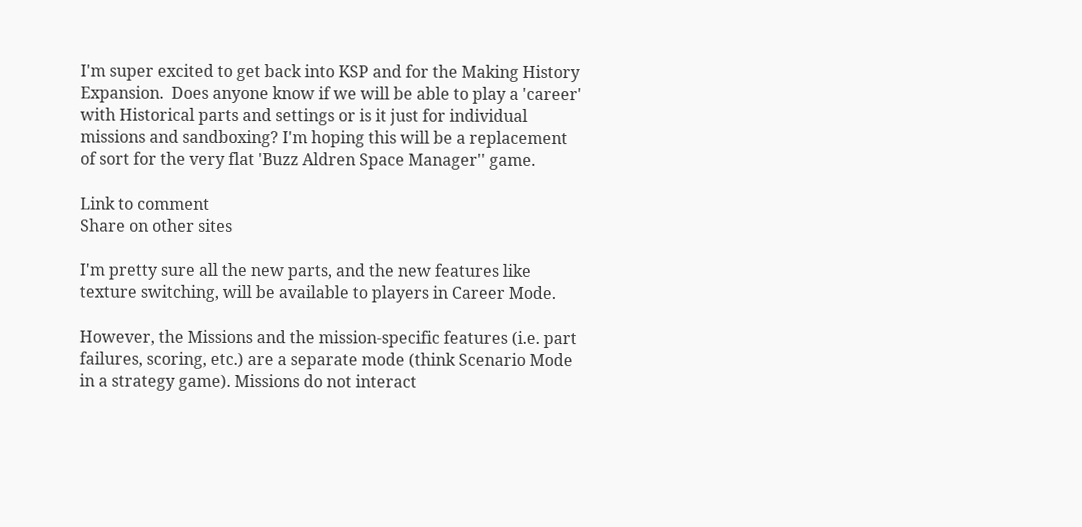I'm super excited to get back into KSP and for the Making History Expansion.  Does anyone know if we will be able to play a 'career' with Historical parts and settings or is it just for individual missions and sandboxing? I'm hoping this will be a replacement of sort for the very flat 'Buzz Aldren Space Manager'' game.

Link to comment
Share on other sites

I'm pretty sure all the new parts, and the new features like texture switching, will be available to players in Career Mode.

However, the Missions and the mission-specific features (i.e. part failures, scoring, etc.) are a separate mode (think Scenario Mode in a strategy game). Missions do not interact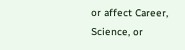or affect Career, Science, or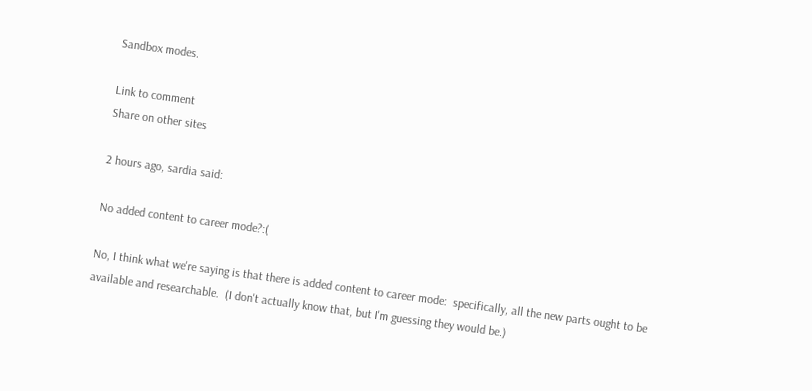Sandbox modes.

Link to comment
Share on other sites

2 hours ago, sardia said:

No added content to career mode?:(

No, I think what we're saying is that there is added content to career mode:  specifically, all the new parts ought to be available and researchable.  (I don't actually know that, but I'm guessing they would be.)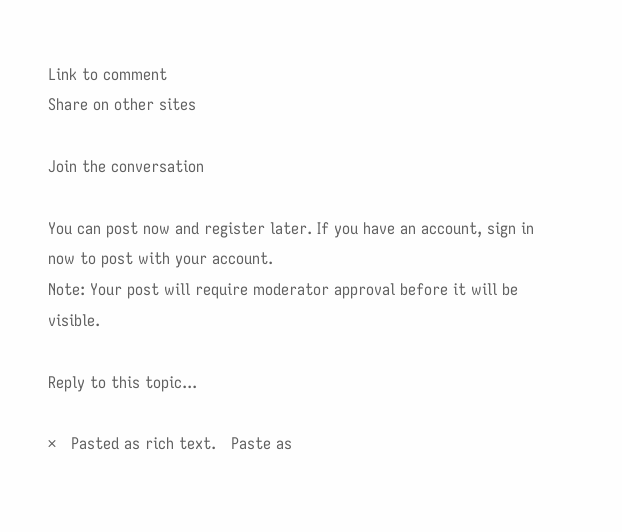Link to comment
Share on other sites

Join the conversation

You can post now and register later. If you have an account, sign in now to post with your account.
Note: Your post will require moderator approval before it will be visible.

Reply to this topic...

×   Pasted as rich text.   Paste as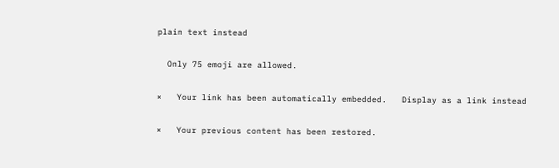plain text instead

  Only 75 emoji are allowed.

×   Your link has been automatically embedded.   Display as a link instead

×   Your previous content has been restored.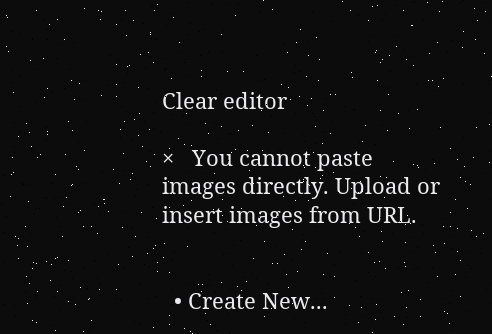Clear editor

×   You cannot paste images directly. Upload or insert images from URL.


  • Create New...